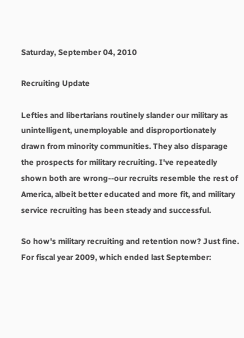Saturday, September 04, 2010

Recruiting Update

Lefties and libertarians routinely slander our military as unintelligent, unemployable and disproportionately drawn from minority communities. They also disparage the prospects for military recruiting. I've repeatedly shown both are wrong--our recruits resemble the rest of America, albeit better educated and more fit, and military service recruiting has been steady and successful.

So how's military recruiting and retention now? Just fine. For fiscal year 2009, which ended last September: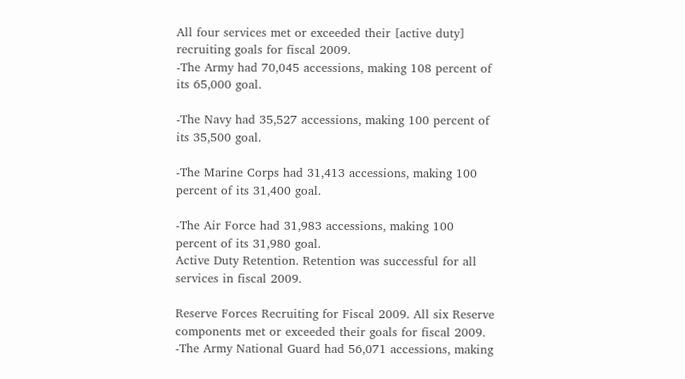All four services met or exceeded their [active duty] recruiting goals for fiscal 2009.
-The Army had 70,045 accessions, making 108 percent of its 65,000 goal.

-The Navy had 35,527 accessions, making 100 percent of its 35,500 goal.

-The Marine Corps had 31,413 accessions, making 100 percent of its 31,400 goal.

-The Air Force had 31,983 accessions, making 100 percent of its 31,980 goal.
Active Duty Retention. Retention was successful for all services in fiscal 2009.

Reserve Forces Recruiting for Fiscal 2009. All six Reserve components met or exceeded their goals for fiscal 2009.
-The Army National Guard had 56,071 accessions, making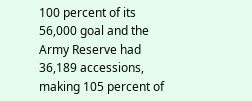100 percent of its 56,000 goal and the Army Reserve had 36,189 accessions, making 105 percent of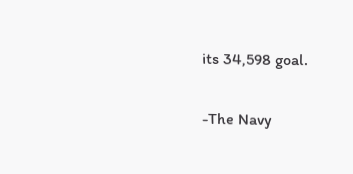its 34,598 goal.

-The Navy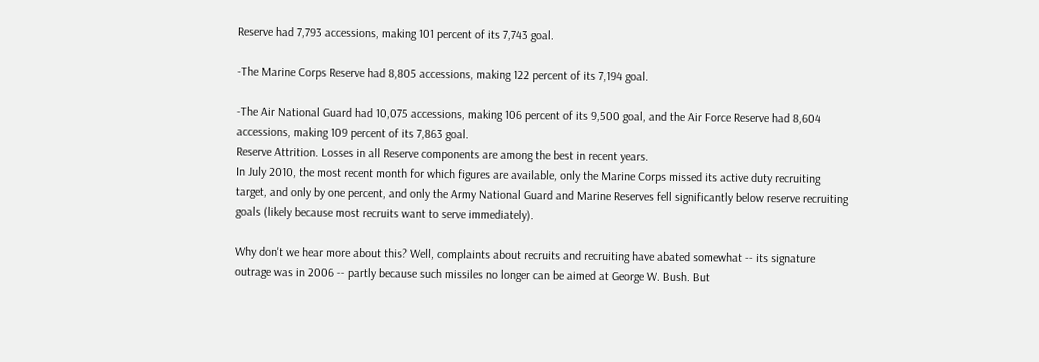Reserve had 7,793 accessions, making 101 percent of its 7,743 goal.

-The Marine Corps Reserve had 8,805 accessions, making 122 percent of its 7,194 goal.

-The Air National Guard had 10,075 accessions, making 106 percent of its 9,500 goal, and the Air Force Reserve had 8,604 accessions, making 109 percent of its 7,863 goal.
Reserve Attrition. Losses in all Reserve components are among the best in recent years.
In July 2010, the most recent month for which figures are available, only the Marine Corps missed its active duty recruiting target, and only by one percent, and only the Army National Guard and Marine Reserves fell significantly below reserve recruiting goals (likely because most recruits want to serve immediately).

Why don't we hear more about this? Well, complaints about recruits and recruiting have abated somewhat -- its signature outrage was in 2006 -- partly because such missiles no longer can be aimed at George W. Bush. But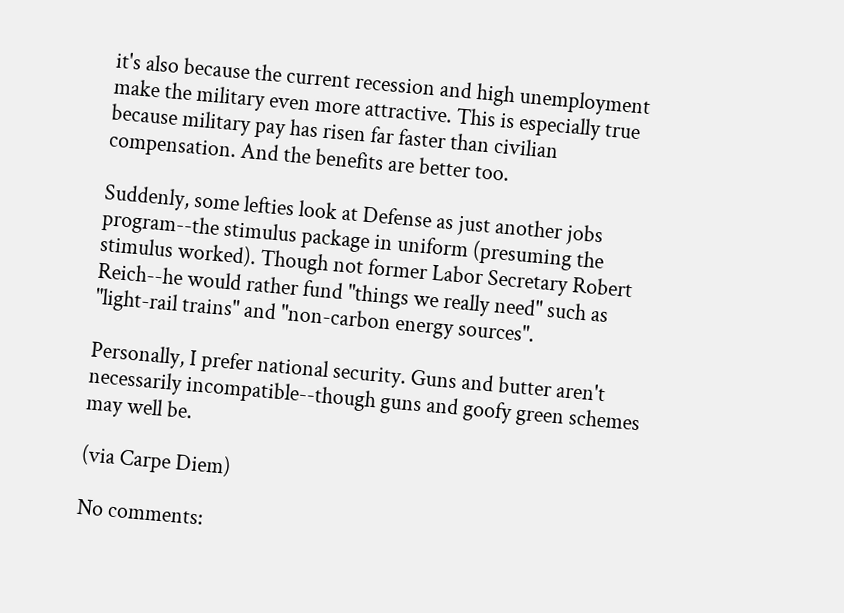it's also because the current recession and high unemployment make the military even more attractive. This is especially true because military pay has risen far faster than civilian compensation. And the benefits are better too.

Suddenly, some lefties look at Defense as just another jobs program--the stimulus package in uniform (presuming the stimulus worked). Though not former Labor Secretary Robert Reich--he would rather fund "things we really need" such as "light-rail trains" and "non-carbon energy sources".

Personally, I prefer national security. Guns and butter aren't necessarily incompatible--though guns and goofy green schemes may well be.

(via Carpe Diem)

No comments: